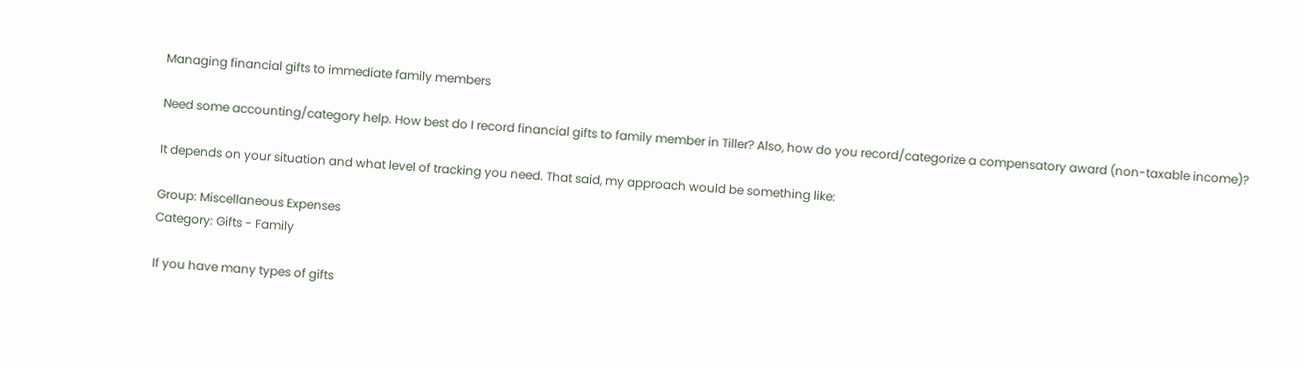Managing financial gifts to immediate family members

Need some accounting/category help. How best do I record financial gifts to family member in Tiller? Also, how do you record/categorize a compensatory award (non-taxable income)?

It depends on your situation and what level of tracking you need. That said, my approach would be something like:

Group: Miscellaneous Expenses
Category: Gifts - Family

If you have many types of gifts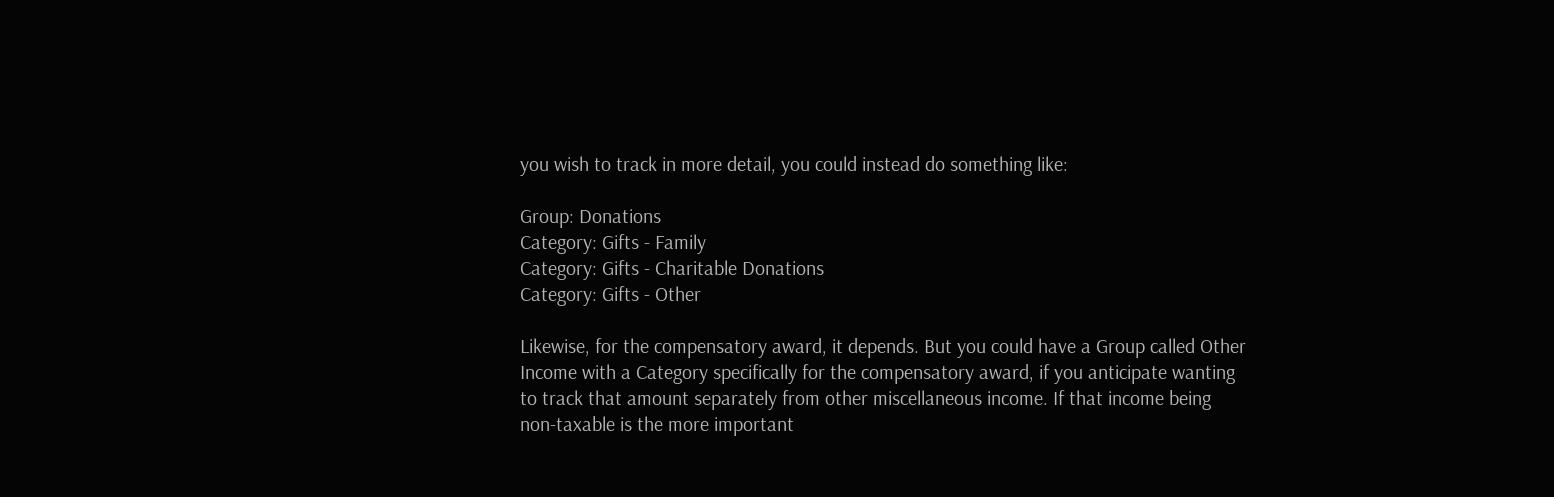you wish to track in more detail, you could instead do something like:

Group: Donations
Category: Gifts - Family
Category: Gifts - Charitable Donations
Category: Gifts - Other

Likewise, for the compensatory award, it depends. But you could have a Group called Other Income with a Category specifically for the compensatory award, if you anticipate wanting to track that amount separately from other miscellaneous income. If that income being non-taxable is the more important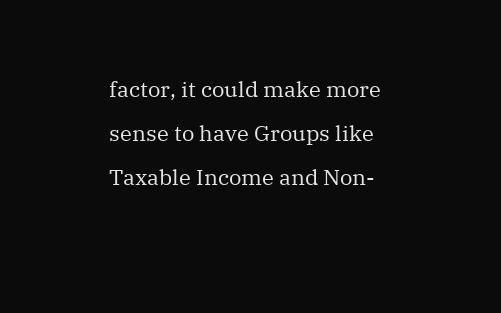factor, it could make more sense to have Groups like Taxable Income and Non-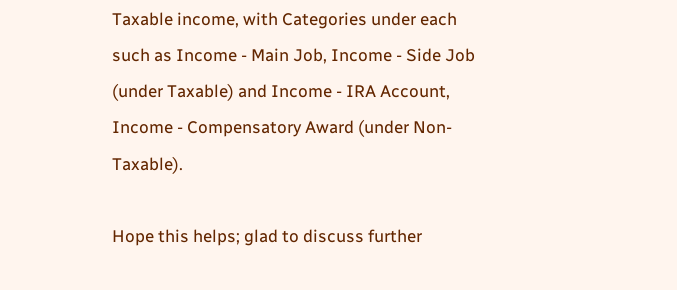Taxable income, with Categories under each such as Income - Main Job, Income - Side Job (under Taxable) and Income - IRA Account, Income - Compensatory Award (under Non-Taxable).

Hope this helps; glad to discuss further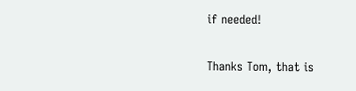if needed!

Thanks Tom, that is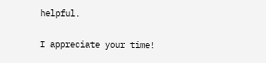helpful.

I appreciate your time!